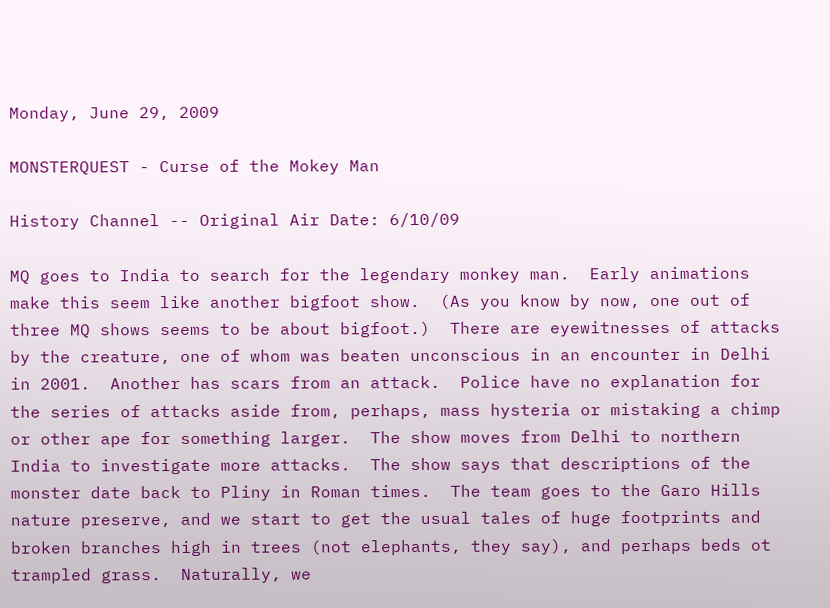Monday, June 29, 2009

MONSTERQUEST - Curse of the Mokey Man

History Channel -- Original Air Date: 6/10/09

MQ goes to India to search for the legendary monkey man.  Early animations make this seem like another bigfoot show.  (As you know by now, one out of three MQ shows seems to be about bigfoot.)  There are eyewitnesses of attacks by the creature, one of whom was beaten unconscious in an encounter in Delhi in 2001.  Another has scars from an attack.  Police have no explanation for the series of attacks aside from, perhaps, mass hysteria or mistaking a chimp or other ape for something larger.  The show moves from Delhi to northern India to investigate more attacks.  The show says that descriptions of the monster date back to Pliny in Roman times.  The team goes to the Garo Hills nature preserve, and we start to get the usual tales of huge footprints and broken branches high in trees (not elephants, they say), and perhaps beds ot trampled grass.  Naturally, we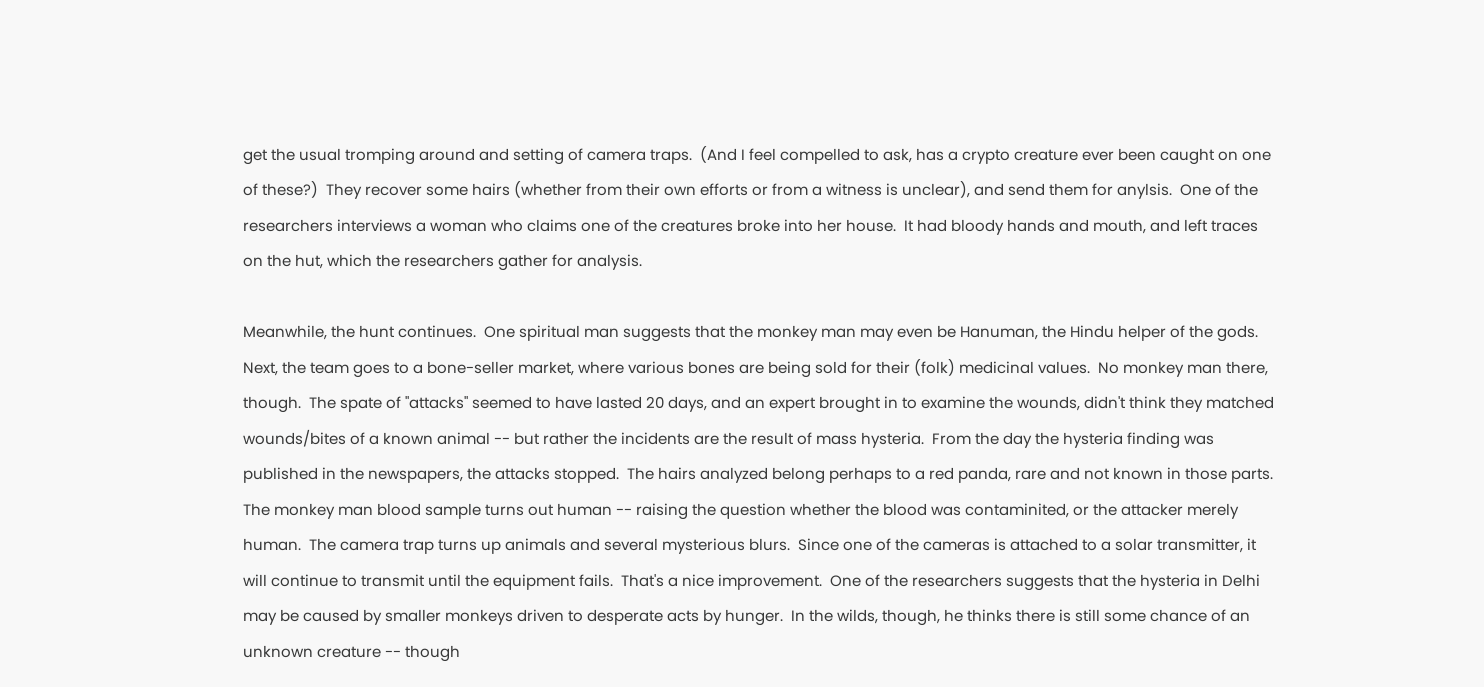get the usual tromping around and setting of camera traps.  (And I feel compelled to ask, has a crypto creature ever been caught on one of these?)  They recover some hairs (whether from their own efforts or from a witness is unclear), and send them for anylsis.  One of the researchers interviews a woman who claims one of the creatures broke into her house.  It had bloody hands and mouth, and left traces on the hut, which the researchers gather for analysis.

Meanwhile, the hunt continues.  One spiritual man suggests that the monkey man may even be Hanuman, the Hindu helper of the gods.  Next, the team goes to a bone-seller market, where various bones are being sold for their (folk) medicinal values.  No monkey man there, though.  The spate of "attacks" seemed to have lasted 20 days, and an expert brought in to examine the wounds, didn't think they matched wounds/bites of a known animal -- but rather the incidents are the result of mass hysteria.  From the day the hysteria finding was published in the newspapers, the attacks stopped.  The hairs analyzed belong perhaps to a red panda, rare and not known in those parts.  The monkey man blood sample turns out human -- raising the question whether the blood was contaminited, or the attacker merely human.  The camera trap turns up animals and several mysterious blurs.  Since one of the cameras is attached to a solar transmitter, it will continue to transmit until the equipment fails.  That's a nice improvement.  One of the researchers suggests that the hysteria in Delhi may be caused by smaller monkeys driven to desperate acts by hunger.  In the wilds, though, he thinks there is still some chance of an unknown creature -- though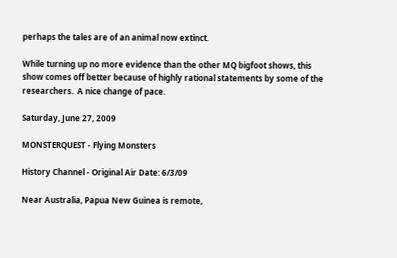perhaps the tales are of an animal now extinct.

While turning up no more evidence than the other MQ bigfoot shows, this show comes off better because of highly rational statements by some of the researchers.  A nice change of pace.

Saturday, June 27, 2009

MONSTERQUEST - Flying Monsters

History Channel - Original Air Date: 6/3/09

Near Australia, Papua New Guinea is remote,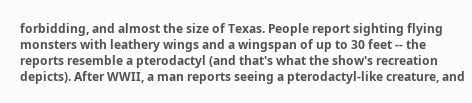forbidding, and almost the size of Texas. People report sighting flying monsters with leathery wings and a wingspan of up to 30 feet -- the reports resemble a pterodactyl (and that's what the show's recreation depicts). After WWII, a man reports seeing a pterodactyl-like creature, and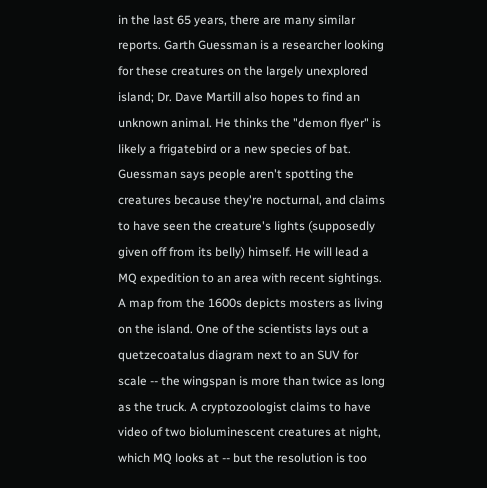in the last 65 years, there are many similar reports. Garth Guessman is a researcher looking for these creatures on the largely unexplored island; Dr. Dave Martill also hopes to find an unknown animal. He thinks the "demon flyer" is likely a frigatebird or a new species of bat. Guessman says people aren't spotting the creatures because they're nocturnal, and claims to have seen the creature's lights (supposedly given off from its belly) himself. He will lead a MQ expedition to an area with recent sightings. A map from the 1600s depicts mosters as living on the island. One of the scientists lays out a quetzecoatalus diagram next to an SUV for scale -- the wingspan is more than twice as long as the truck. A cryptozoologist claims to have video of two bioluminescent creatures at night, which MQ looks at -- but the resolution is too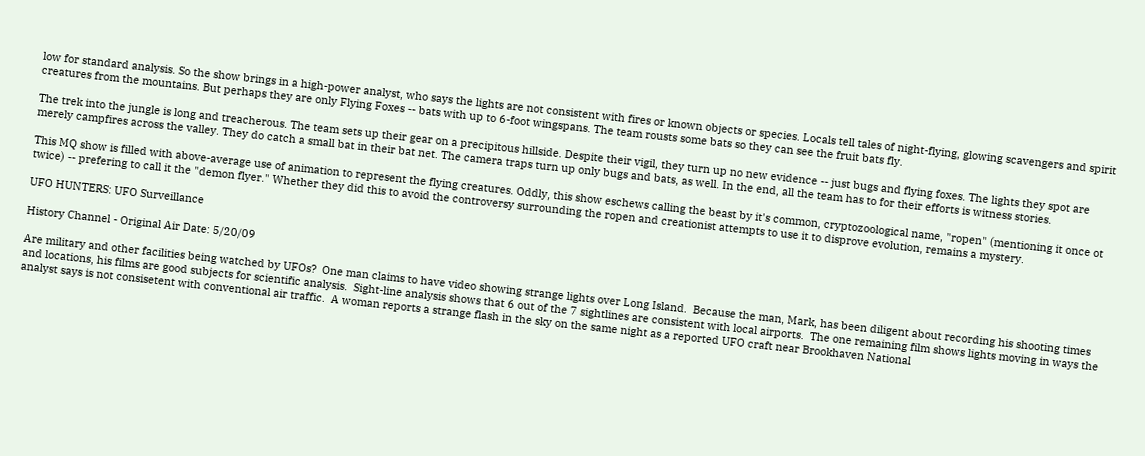low for standard analysis. So the show brings in a high-power analyst, who says the lights are not consistent with fires or known objects or species. Locals tell tales of night-flying, glowing scavengers and spirit creatures from the mountains. But perhaps they are only Flying Foxes -- bats with up to 6-foot wingspans. The team rousts some bats so they can see the fruit bats fly.

The trek into the jungle is long and treacherous. The team sets up their gear on a precipitous hillside. Despite their vigil, they turn up no new evidence -- just bugs and flying foxes. The lights they spot are merely campfires across the valley. They do catch a small bat in their bat net. The camera traps turn up only bugs and bats, as well. In the end, all the team has to for their efforts is witness stories.

This MQ show is filled with above-average use of animation to represent the flying creatures. Oddly, this show eschews calling the beast by it's common, cryptozoological name, "ropen" (mentioning it once ot twice) -- prefering to call it the "demon flyer." Whether they did this to avoid the controversy surrounding the ropen and creationist attempts to use it to disprove evolution, remains a mystery.

UFO HUNTERS: UFO Surveillance

History Channel - Original Air Date: 5/20/09

Are military and other facilities being watched by UFOs?  One man claims to have video showing strange lights over Long Island.  Because the man, Mark, has been diligent about recording his shooting times and locations, his films are good subjects for scientific analysis.  Sight-line analysis shows that 6 out of the 7 sightlines are consistent with local airports.  The one remaining film shows lights moving in ways the analyst says is not consisetent with conventional air traffic.  A woman reports a strange flash in the sky on the same night as a reported UFO craft near Brookhaven National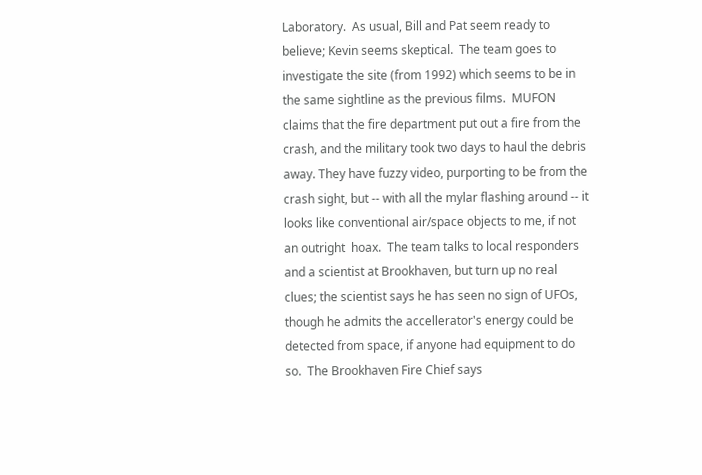Laboratory.  As usual, Bill and Pat seem ready to believe; Kevin seems skeptical.  The team goes to investigate the site (from 1992) which seems to be in the same sightline as the previous films.  MUFON claims that the fire department put out a fire from the crash, and the military took two days to haul the debris away. They have fuzzy video, purporting to be from the crash sight, but -- with all the mylar flashing around -- it looks like conventional air/space objects to me, if not an outright  hoax.  The team talks to local responders and a scientist at Brookhaven, but turn up no real clues; the scientist says he has seen no sign of UFOs, though he admits the accellerator's energy could be detected from space, if anyone had equipment to do so.  The Brookhaven Fire Chief says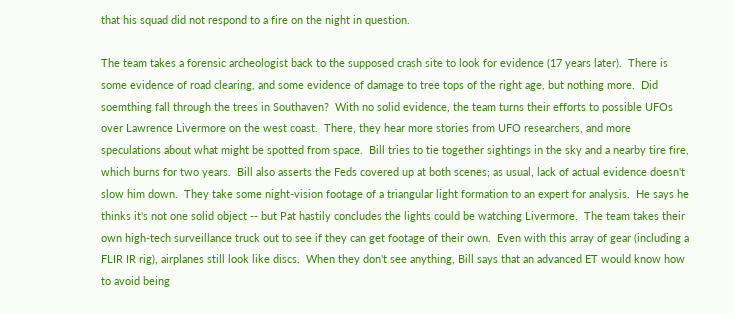that his squad did not respond to a fire on the night in question.

The team takes a forensic archeologist back to the supposed crash site to look for evidence (17 years later).  There is some evidence of road clearing, and some evidence of damage to tree tops of the right age, but nothing more.  Did soemthing fall through the trees in Southaven?  With no solid evidence, the team turns their efforts to possible UFOs over Lawrence Livermore on the west coast.  There, they hear more stories from UFO researchers, and more speculations about what might be spotted from space.  Bill tries to tie together sightings in the sky and a nearby tire fire, which burns for two years.  Bill also asserts the Feds covered up at both scenes; as usual, lack of actual evidence doesn't slow him down.  They take some night-vision footage of a triangular light formation to an expert for analysis.  He says he thinks it's not one solid object -- but Pat hastily concludes the lights could be watching Livermore.  The team takes their own high-tech surveillance truck out to see if they can get footage of their own.  Even with this array of gear (including a FLIR IR rig), airplanes still look like discs.  When they don't see anything, Bill says that an advanced ET would know how to avoid being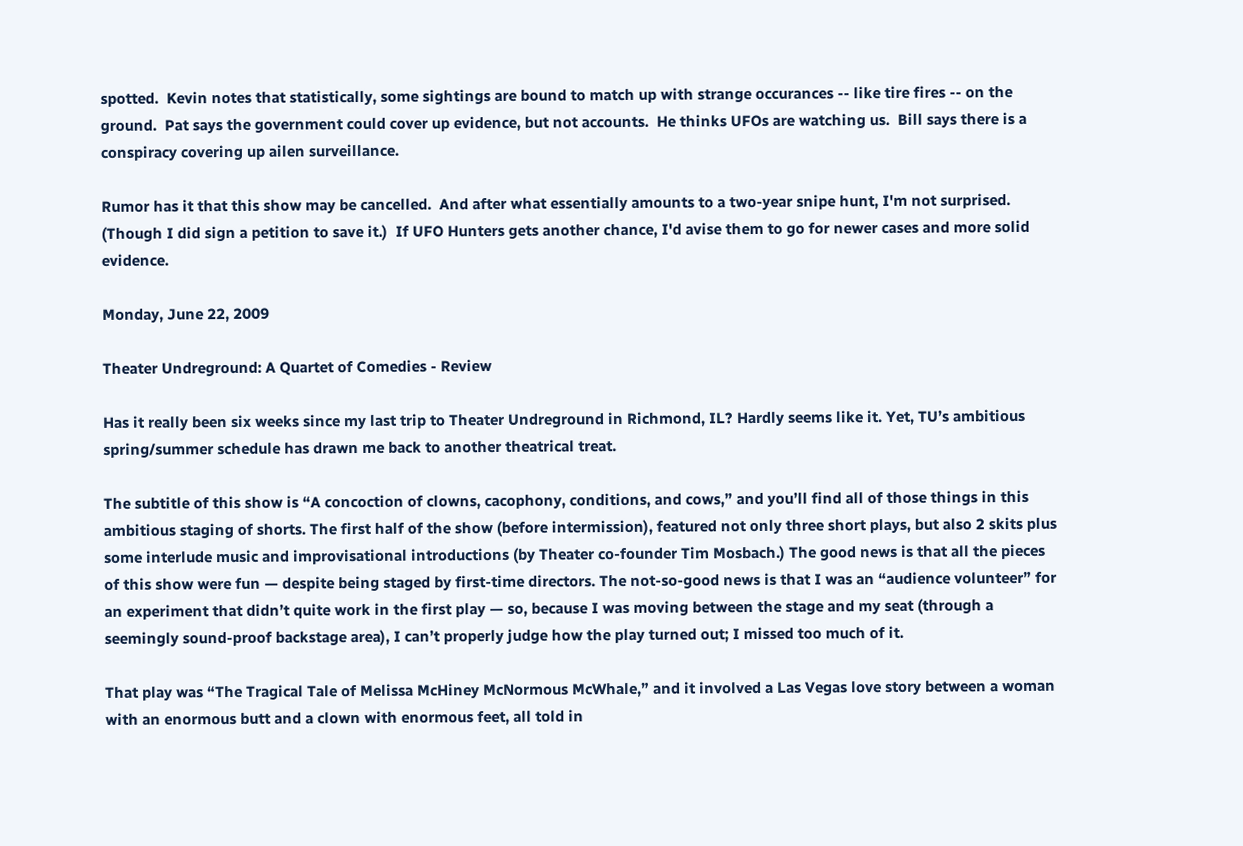spotted.  Kevin notes that statistically, some sightings are bound to match up with strange occurances -- like tire fires -- on the ground.  Pat says the government could cover up evidence, but not accounts.  He thinks UFOs are watching us.  Bill says there is a conspiracy covering up ailen surveillance.

Rumor has it that this show may be cancelled.  And after what essentially amounts to a two-year snipe hunt, I'm not surprised.  (Though I did sign a petition to save it.)  If UFO Hunters gets another chance, I'd avise them to go for newer cases and more solid evidence.

Monday, June 22, 2009

Theater Undreground: A Quartet of Comedies - Review

Has it really been six weeks since my last trip to Theater Undreground in Richmond, IL? Hardly seems like it. Yet, TU’s ambitious spring/summer schedule has drawn me back to another theatrical treat.

The subtitle of this show is “A concoction of clowns, cacophony, conditions, and cows,” and you’ll find all of those things in this ambitious staging of shorts. The first half of the show (before intermission), featured not only three short plays, but also 2 skits plus some interlude music and improvisational introductions (by Theater co-founder Tim Mosbach.) The good news is that all the pieces of this show were fun — despite being staged by first-time directors. The not-so-good news is that I was an “audience volunteer” for an experiment that didn’t quite work in the first play — so, because I was moving between the stage and my seat (through a seemingly sound-proof backstage area), I can’t properly judge how the play turned out; I missed too much of it.

That play was “The Tragical Tale of Melissa McHiney McNormous McWhale,” and it involved a Las Vegas love story between a woman with an enormous butt and a clown with enormous feet, all told in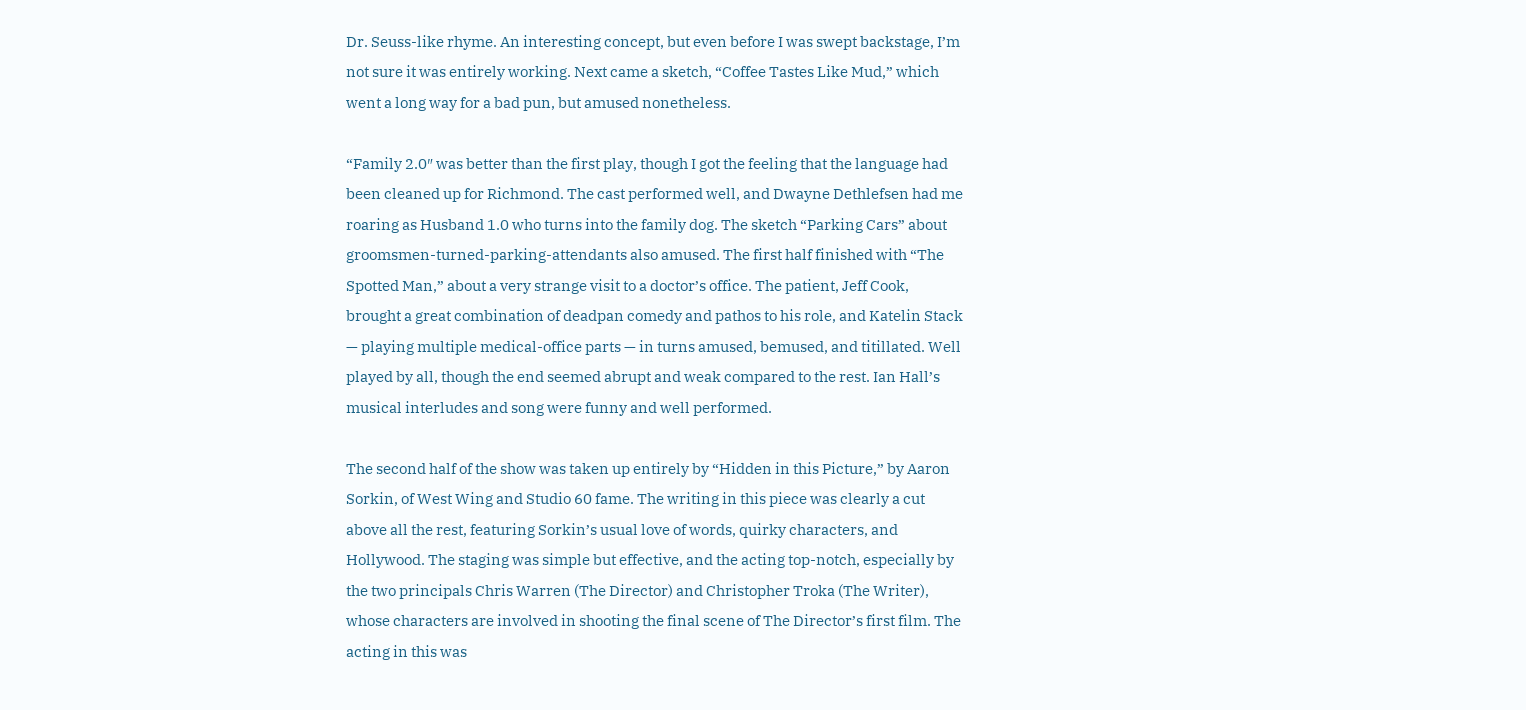Dr. Seuss-like rhyme. An interesting concept, but even before I was swept backstage, I’m not sure it was entirely working. Next came a sketch, “Coffee Tastes Like Mud,” which went a long way for a bad pun, but amused nonetheless.

“Family 2.0″ was better than the first play, though I got the feeling that the language had been cleaned up for Richmond. The cast performed well, and Dwayne Dethlefsen had me roaring as Husband 1.0 who turns into the family dog. The sketch “Parking Cars” about groomsmen-turned-parking-attendants also amused. The first half finished with “The Spotted Man,” about a very strange visit to a doctor’s office. The patient, Jeff Cook, brought a great combination of deadpan comedy and pathos to his role, and Katelin Stack — playing multiple medical-office parts — in turns amused, bemused, and titillated. Well played by all, though the end seemed abrupt and weak compared to the rest. Ian Hall’s musical interludes and song were funny and well performed.

The second half of the show was taken up entirely by “Hidden in this Picture,” by Aaron Sorkin, of West Wing and Studio 60 fame. The writing in this piece was clearly a cut above all the rest, featuring Sorkin’s usual love of words, quirky characters, and Hollywood. The staging was simple but effective, and the acting top-notch, especially by the two principals Chris Warren (The Director) and Christopher Troka (The Writer), whose characters are involved in shooting the final scene of The Director’s first film. The acting in this was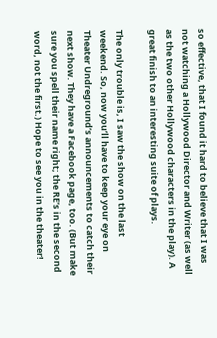so effective, that I found it hard to believe that I was not watching a Hollywood Director and Writer (as well as the two other Hollywood characters in the play). A great finish to an interesting suite of plays.

The only trouble is, I saw the show on the last weekend. So, now you’ll have to keep your eye on Theater Undreground’s announcements to catch their next show. They have a Facebook page, too. (But make sure you spell their name right; the RE’s in the second word, not the first.) Hope to see you in the theater!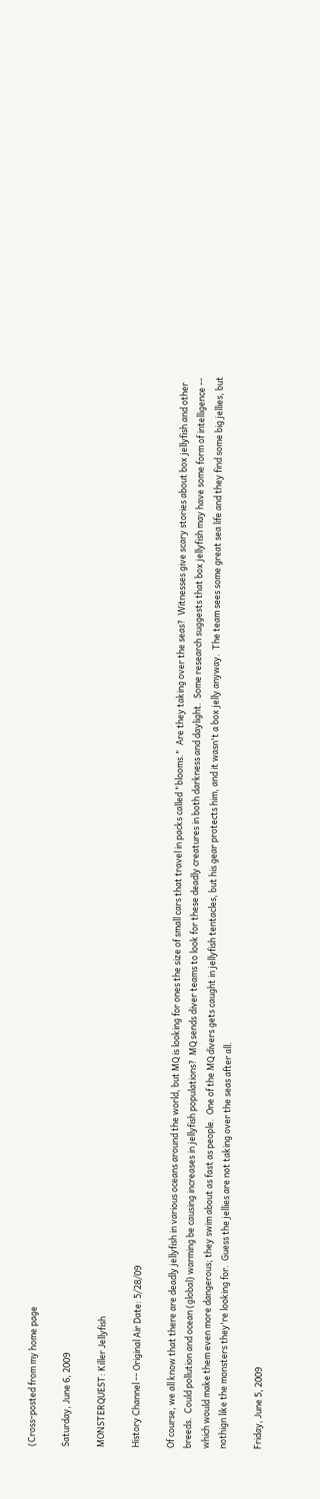(Cross-posted from my home page

Saturday, June 6, 2009

MONSTERQUEST: Killer Jellyfish

History Channel -- Original Air Date: 5/28/09

Of course, we all know that there are deadly jellyfish in various oceans around the world, but MQ is looking for ones the size of small cars that travel in packs called "blooms."  Are they taking over the seas?  Witnesses give scary stories about box jellyfish and other breeds.  Could pollution and ocean (global) warming be causing increases in jellyfish populations?  MQ sends diver teams to look for these deadly creatures in both darkness and daylight.  Some research suggests that box jellyfish may have some form of intelligence -- which would make them even more dangerous; they swim about as fast as people.  One of the MQ divers gets caught in jellyfish tentacles, but his gear protects him, and it wasn't a box jelly anyway.  The team sees some great sea life and they find some big jellies, but nothign like the monsters they're looking for.  Guess the jellies are not taking over the seas after all.

Friday, June 5, 2009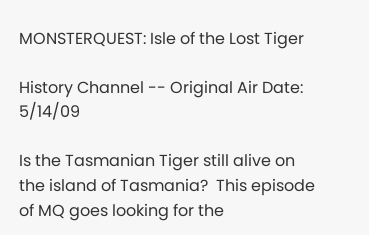MONSTERQUEST: Isle of the Lost Tiger

History Channel -- Original Air Date: 5/14/09

Is the Tasmanian Tiger still alive on the island of Tasmania?  This episode of MQ goes looking for the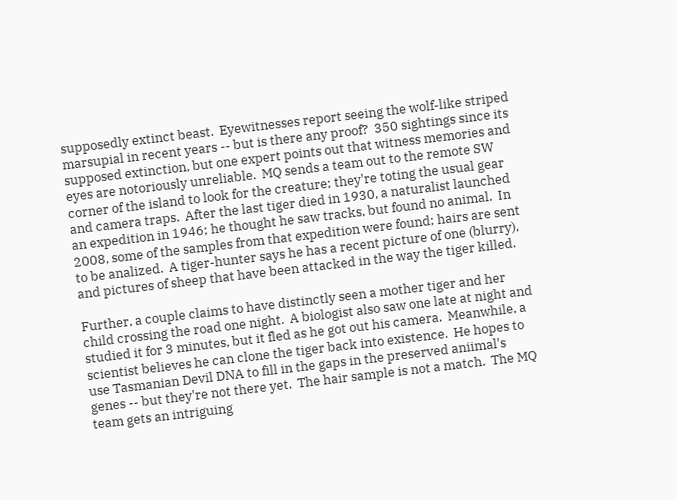supposedly extinct beast.  Eyewitnesses report seeing the wolf-like striped marsupial in recent years -- but is there any proof?  350 sightings since its supposed extinction, but one expert points out that witness memories and eyes are notoriously unreliable.  MQ sends a team out to the remote SW corner of the island to look for the creature; they're toting the usual gear and camera traps.  After the last tiger died in 1930, a naturalist launched an expedition in 1946; he thought he saw tracks, but found no animal.  In 2008, some of the samples from that expedition were found; hairs are sent to be analized.  A tiger-hunter says he has a recent picture of one (blurry), and pictures of sheep that have been attacked in the way the tiger killed.

Further, a couple claims to have distinctly seen a mother tiger and her child crossing the road one night.  A biologist also saw one late at night and studied it for 3 minutes, but it fled as he got out his camera.  Meanwhile, a scientist believes he can clone the tiger back into existence.  He hopes to use Tasmanian Devil DNA to fill in the gaps in the preserved aniimal's genes -- but they're not there yet.  The hair sample is not a match.  The MQ team gets an intriguing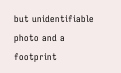but unidentifiable photo and a footprint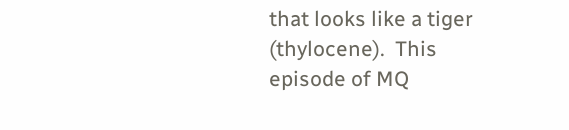that looks like a tiger (thylocene).  This episode of MQ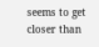seems to get closer than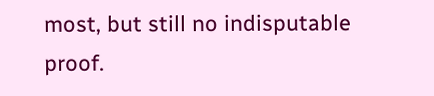most, but still no indisputable proof.